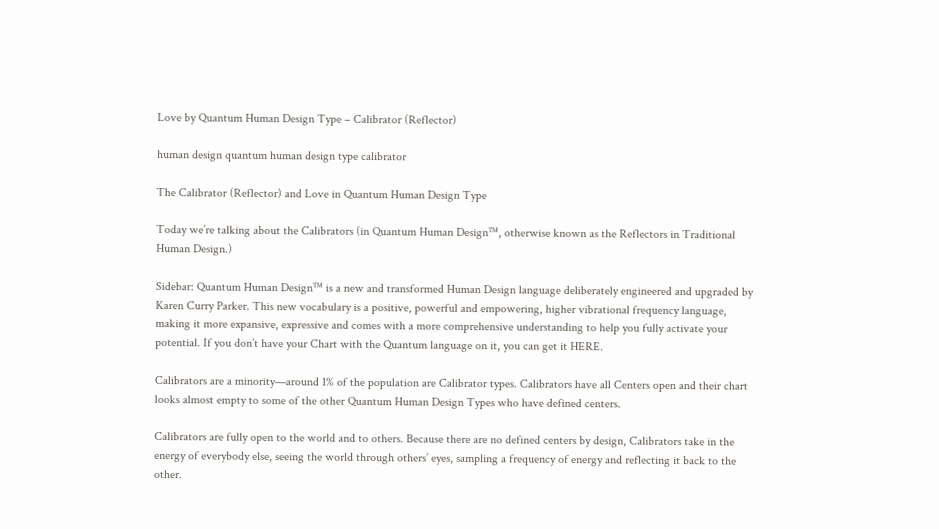Love by Quantum Human Design Type – Calibrator (Reflector)

human design quantum human design type calibrator

The Calibrator (Reflector) and Love in Quantum Human Design Type

Today we’re talking about the Calibrators (in Quantum Human Design™, otherwise known as the Reflectors in Traditional Human Design.)

Sidebar: Quantum Human Design™ is a new and transformed Human Design language deliberately engineered and upgraded by Karen Curry Parker. This new vocabulary is a positive, powerful and empowering, higher vibrational frequency language, making it more expansive, expressive and comes with a more comprehensive understanding to help you fully activate your potential. If you don’t have your Chart with the Quantum language on it, you can get it HERE.

Calibrators are a minority—around 1% of the population are Calibrator types. Calibrators have all Centers open and their chart looks almost empty to some of the other Quantum Human Design Types who have defined centers.

Calibrators are fully open to the world and to others. Because there are no defined centers by design, Calibrators take in the energy of everybody else, seeing the world through others’ eyes, sampling a frequency of energy and reflecting it back to the other.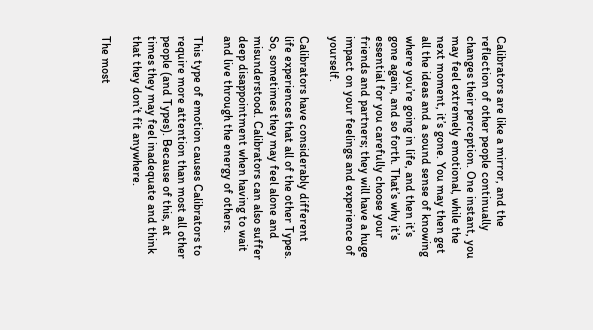Calibrators are like a mirror, and the reflection of other people continually changes their perception. One instant, you may feel extremely emotional, while the next moment, it’s gone. You may then get all the ideas and a sound sense of knowing where you’re going in life, and then it’s gone again, and so forth. That’s why it’s essential for you carefully choose your friends and partners; they will have a huge impact on your feelings and experience of yourself.

Calibrators have considerably different life experiences that all of the other Types. So, sometimes they may feel alone and misunderstood. Calibrators can also suffer deep disappointment when having to wait and live through the energy of others.

This type of emotion causes Calibrators to require more attention than most all other people (and Types). Because of this, at times they may feel inadequate and think that they don’t fit anywhere.

The most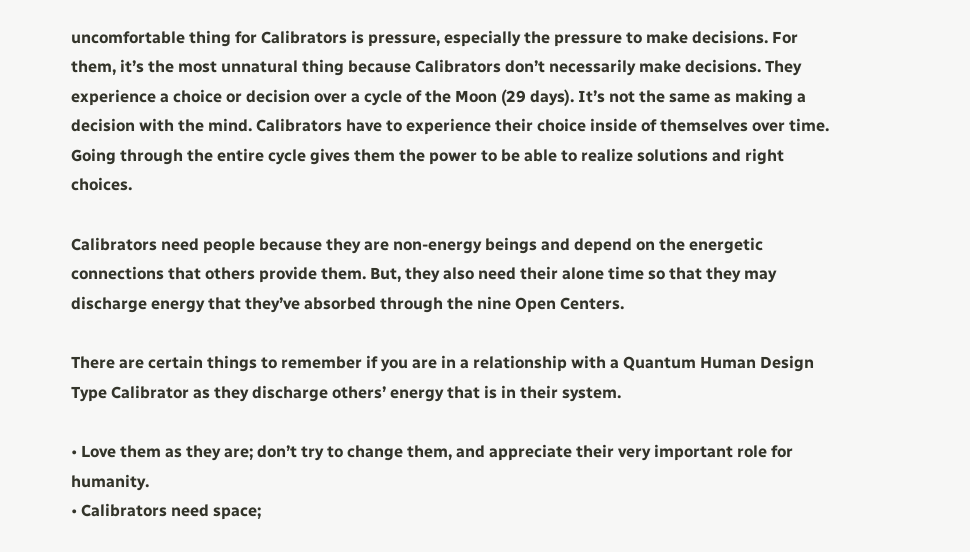uncomfortable thing for Calibrators is pressure, especially the pressure to make decisions. For them, it’s the most unnatural thing because Calibrators don’t necessarily make decisions. They experience a choice or decision over a cycle of the Moon (29 days). It’s not the same as making a decision with the mind. Calibrators have to experience their choice inside of themselves over time. Going through the entire cycle gives them the power to be able to realize solutions and right choices.

Calibrators need people because they are non-energy beings and depend on the energetic connections that others provide them. But, they also need their alone time so that they may discharge energy that they’ve absorbed through the nine Open Centers.

There are certain things to remember if you are in a relationship with a Quantum Human Design Type Calibrator as they discharge others’ energy that is in their system.

• Love them as they are; don’t try to change them, and appreciate their very important role for humanity.
• Calibrators need space;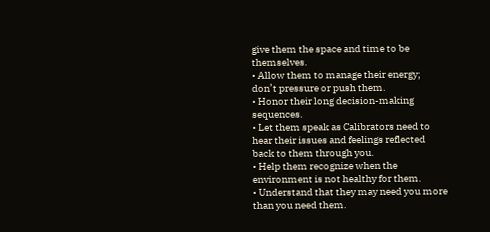give them the space and time to be themselves.
• Allow them to manage their energy; don’t pressure or push them.
• Honor their long decision-making sequences.
• Let them speak as Calibrators need to hear their issues and feelings reflected back to them through you.
• Help them recognize when the environment is not healthy for them.
• Understand that they may need you more than you need them.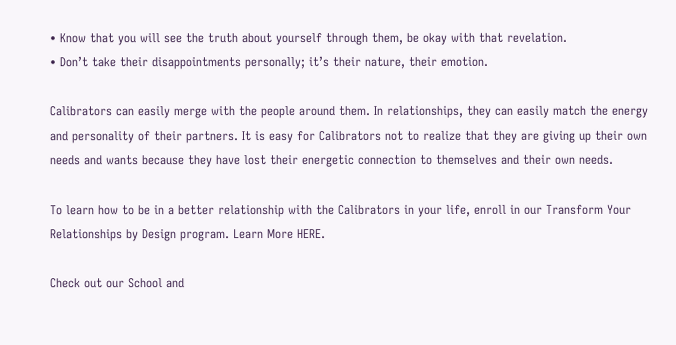• Know that you will see the truth about yourself through them, be okay with that revelation.
• Don’t take their disappointments personally; it’s their nature, their emotion.

Calibrators can easily merge with the people around them. In relationships, they can easily match the energy and personality of their partners. It is easy for Calibrators not to realize that they are giving up their own needs and wants because they have lost their energetic connection to themselves and their own needs.

To learn how to be in a better relationship with the Calibrators in your life, enroll in our Transform Your Relationships by Design program. Learn More HERE.

Check out our School and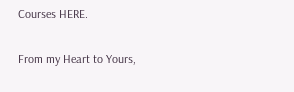Courses HERE.

From my Heart to Yours,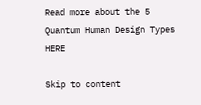Read more about the 5 Quantum Human Design Types HERE

Skip to content